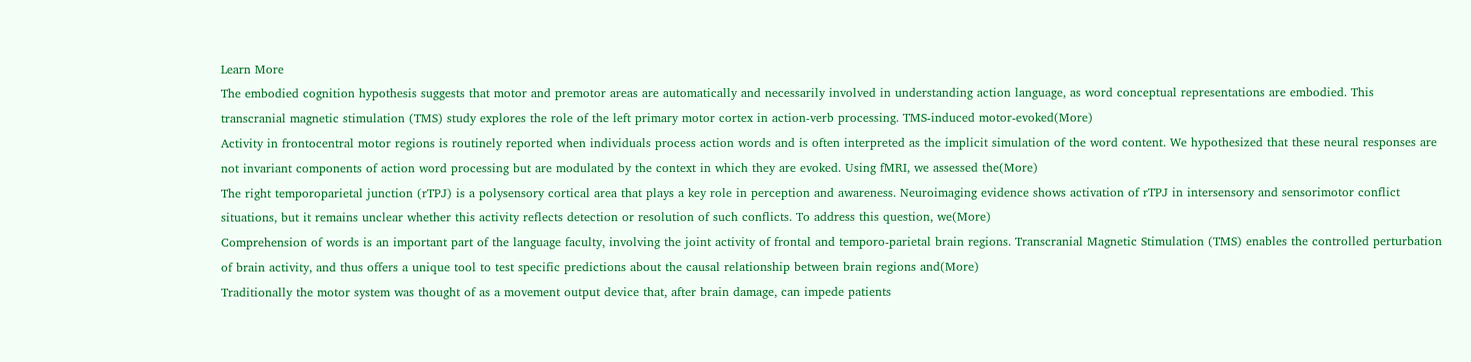Learn More
The embodied cognition hypothesis suggests that motor and premotor areas are automatically and necessarily involved in understanding action language, as word conceptual representations are embodied. This transcranial magnetic stimulation (TMS) study explores the role of the left primary motor cortex in action-verb processing. TMS-induced motor-evoked(More)
Activity in frontocentral motor regions is routinely reported when individuals process action words and is often interpreted as the implicit simulation of the word content. We hypothesized that these neural responses are not invariant components of action word processing but are modulated by the context in which they are evoked. Using fMRI, we assessed the(More)
The right temporoparietal junction (rTPJ) is a polysensory cortical area that plays a key role in perception and awareness. Neuroimaging evidence shows activation of rTPJ in intersensory and sensorimotor conflict situations, but it remains unclear whether this activity reflects detection or resolution of such conflicts. To address this question, we(More)
Comprehension of words is an important part of the language faculty, involving the joint activity of frontal and temporo-parietal brain regions. Transcranial Magnetic Stimulation (TMS) enables the controlled perturbation of brain activity, and thus offers a unique tool to test specific predictions about the causal relationship between brain regions and(More)
Traditionally the motor system was thought of as a movement output device that, after brain damage, can impede patients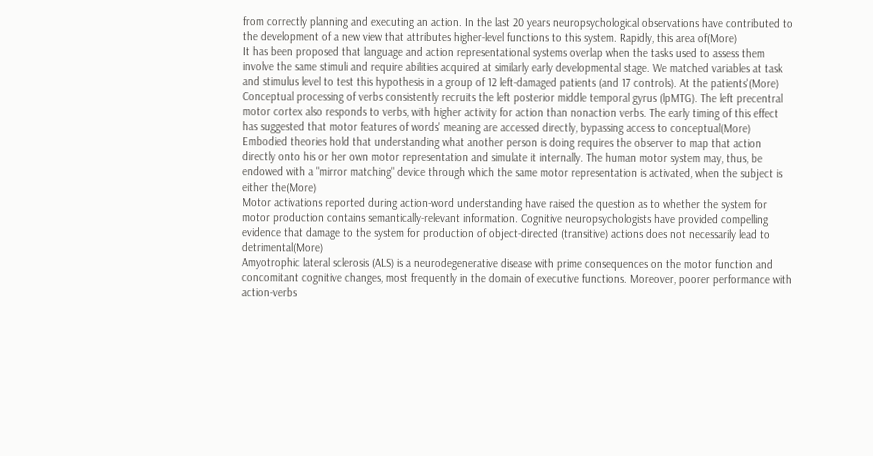from correctly planning and executing an action. In the last 20 years neuropsychological observations have contributed to the development of a new view that attributes higher-level functions to this system. Rapidly, this area of(More)
It has been proposed that language and action representational systems overlap when the tasks used to assess them involve the same stimuli and require abilities acquired at similarly early developmental stage. We matched variables at task and stimulus level to test this hypothesis in a group of 12 left-damaged patients (and 17 controls). At the patients'(More)
Conceptual processing of verbs consistently recruits the left posterior middle temporal gyrus (lpMTG). The left precentral motor cortex also responds to verbs, with higher activity for action than nonaction verbs. The early timing of this effect has suggested that motor features of words' meaning are accessed directly, bypassing access to conceptual(More)
Embodied theories hold that understanding what another person is doing requires the observer to map that action directly onto his or her own motor representation and simulate it internally. The human motor system may, thus, be endowed with a "mirror matching" device through which the same motor representation is activated, when the subject is either the(More)
Motor activations reported during action-word understanding have raised the question as to whether the system for motor production contains semantically-relevant information. Cognitive neuropsychologists have provided compelling evidence that damage to the system for production of object-directed (transitive) actions does not necessarily lead to detrimental(More)
Amyotrophic lateral sclerosis (ALS) is a neurodegenerative disease with prime consequences on the motor function and concomitant cognitive changes, most frequently in the domain of executive functions. Moreover, poorer performance with action-verbs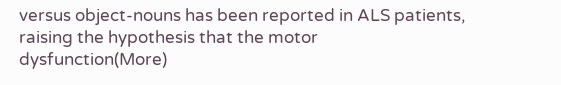versus object-nouns has been reported in ALS patients, raising the hypothesis that the motor dysfunction(More)